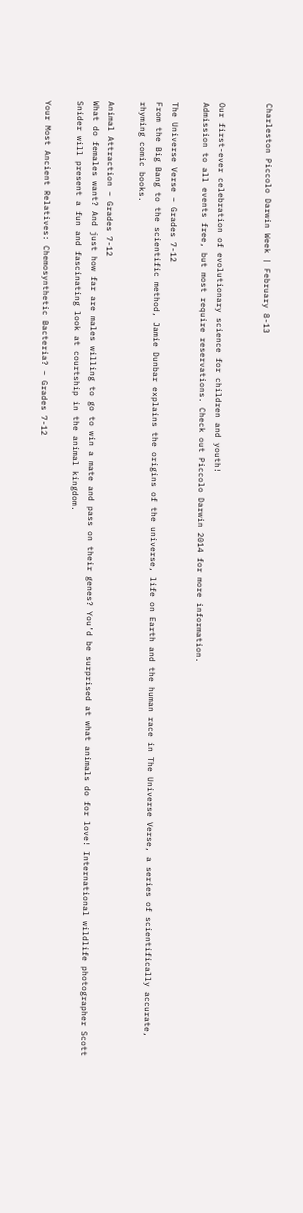Charleston Piccolo Darwin Week | February 8-13


Our first-ever celebration of evolutionary science for children and youth!
Admission to all events free, but most require reservations. Check out Piccolo Darwin 2014 for more information.

The Universe Verse – Grades 7-12
From the Big Bang to the scientific method, Jamie Dunbar explains the origins of the universe, life on Earth and the human race in The Universe Verse, a series of scientifically accurate, rhyming comic books.

Animal Attraction – Grades 7-12
What do females want? And just how far are males willing to go to win a mate and pass on their genes? You’d be surprised at what animals do for love! International wildlife photographer Scott Snider will present a fun and fascinating look at courtship in the animal kingdom.

Your Most Ancient Relatives: Chemosynthetic Bacteria? – Grades 7-12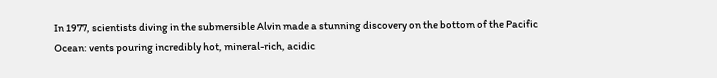In 1977, scientists diving in the submersible Alvin made a stunning discovery on the bottom of the Pacific Ocean: vents pouring incredibly hot, mineral-rich, acidic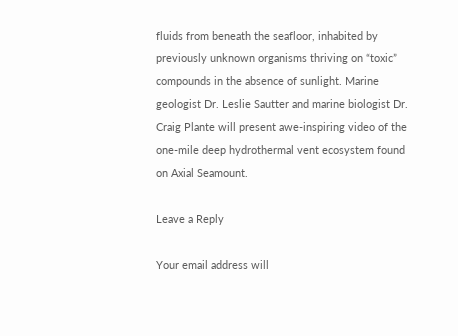fluids from beneath the seafloor, inhabited by previously unknown organisms thriving on “toxic” compounds in the absence of sunlight. Marine geologist Dr. Leslie Sautter and marine biologist Dr. Craig Plante will present awe-inspiring video of the one-mile deep hydrothermal vent ecosystem found on Axial Seamount.

Leave a Reply

Your email address will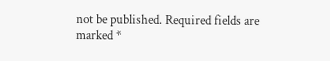not be published. Required fields are marked *